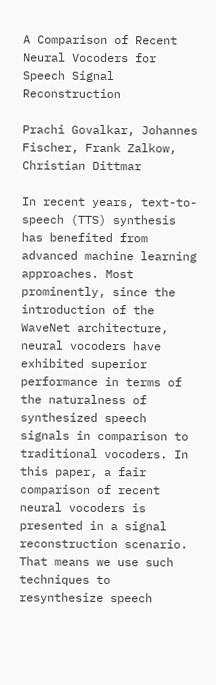A Comparison of Recent Neural Vocoders for Speech Signal Reconstruction

Prachi Govalkar, Johannes Fischer, Frank Zalkow, Christian Dittmar

In recent years, text-to-speech (TTS) synthesis has benefited from advanced machine learning approaches. Most prominently, since the introduction of the WaveNet architecture, neural vocoders have exhibited superior performance in terms of the naturalness of synthesized speech signals in comparison to traditional vocoders. In this paper, a fair comparison of recent neural vocoders is presented in a signal reconstruction scenario. That means we use such techniques to resynthesize speech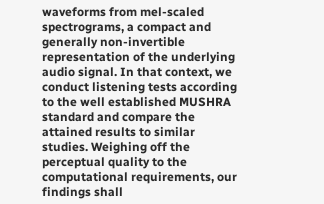waveforms from mel-scaled spectrograms, a compact and generally non-invertible representation of the underlying audio signal. In that context, we conduct listening tests according to the well established MUSHRA standard and compare the attained results to similar studies. Weighing off the perceptual quality to the computational requirements, our findings shall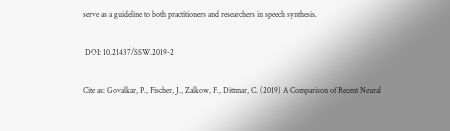serve as a guideline to both practitioners and researchers in speech synthesis.

 DOI: 10.21437/SSW.2019-2

Cite as: Govalkar, P., Fischer, J., Zalkow, F., Dittmar, C. (2019) A Comparison of Recent Neural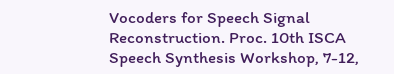Vocoders for Speech Signal Reconstruction. Proc. 10th ISCA Speech Synthesis Workshop, 7-12,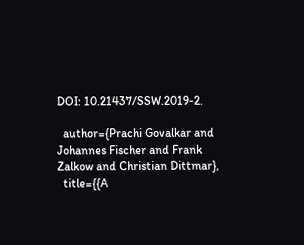DOI: 10.21437/SSW.2019-2.

  author={Prachi Govalkar and Johannes Fischer and Frank Zalkow and Christian Dittmar},
  title={{A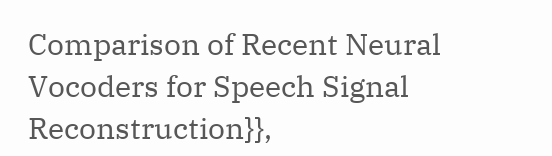Comparison of Recent Neural Vocoders for Speech Signal Reconstruction}},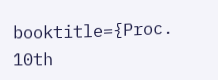booktitle={Proc. 10th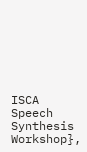ISCA Speech Synthesis Workshop},